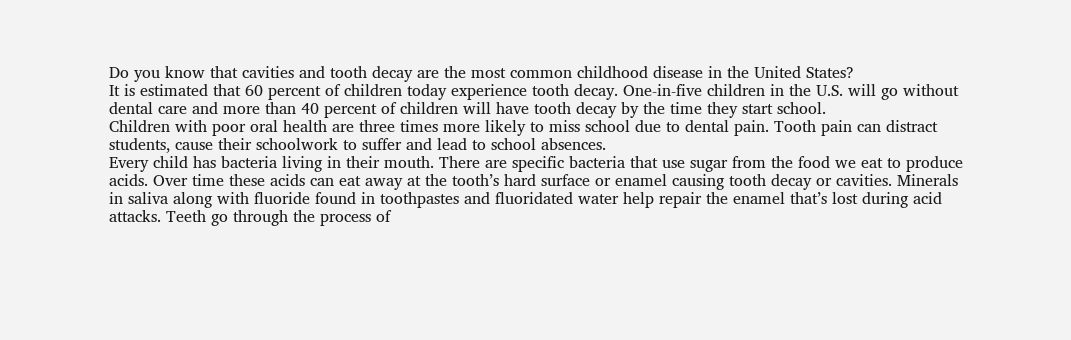Do you know that cavities and tooth decay are the most common childhood disease in the United States?
It is estimated that 60 percent of children today experience tooth decay. One-in-five children in the U.S. will go without dental care and more than 40 percent of children will have tooth decay by the time they start school.
Children with poor oral health are three times more likely to miss school due to dental pain. Tooth pain can distract students, cause their schoolwork to suffer and lead to school absences.
Every child has bacteria living in their mouth. There are specific bacteria that use sugar from the food we eat to produce acids. Over time these acids can eat away at the tooth’s hard surface or enamel causing tooth decay or cavities. Minerals in saliva along with fluoride found in toothpastes and fluoridated water help repair the enamel that’s lost during acid attacks. Teeth go through the process of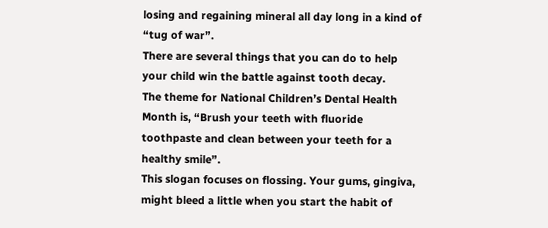losing and regaining mineral all day long in a kind of “tug of war”.
There are several things that you can do to help your child win the battle against tooth decay.
The theme for National Children’s Dental Health Month is, “Brush your teeth with fluoride toothpaste and clean between your teeth for a healthy smile”.
This slogan focuses on flossing. Your gums, gingiva, might bleed a little when you start the habit of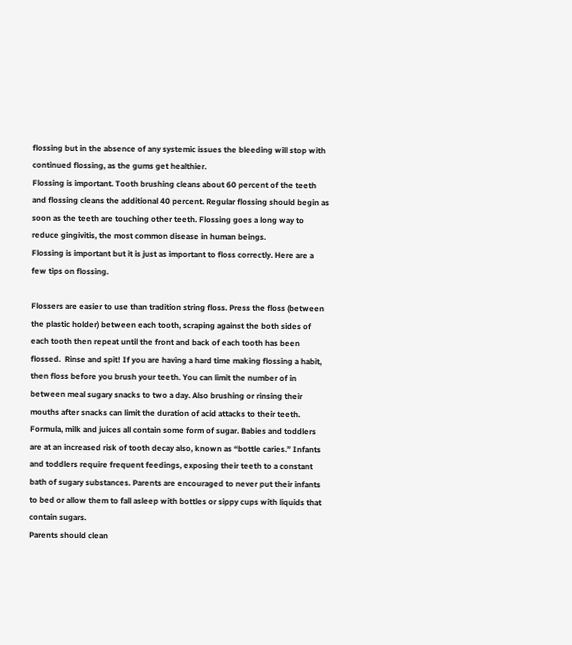flossing but in the absence of any systemic issues the bleeding will stop with continued flossing, as the gums get healthier.
Flossing is important. Tooth brushing cleans about 60 percent of the teeth and flossing cleans the additional 40 percent. Regular flossing should begin as soon as the teeth are touching other teeth. Flossing goes a long way to reduce gingivitis, the most common disease in human beings.
Flossing is important but it is just as important to floss correctly. Here are a few tips on flossing.

Flossers are easier to use than tradition string floss. Press the floss (between the plastic holder) between each tooth, scraping against the both sides of each tooth then repeat until the front and back of each tooth has been flossed.  Rinse and spit! If you are having a hard time making flossing a habit, then floss before you brush your teeth. You can limit the number of in between meal sugary snacks to two a day. Also brushing or rinsing their mouths after snacks can limit the duration of acid attacks to their teeth.
Formula, milk and juices all contain some form of sugar. Babies and toddlers are at an increased risk of tooth decay also, known as “bottle caries.” Infants and toddlers require frequent feedings, exposing their teeth to a constant bath of sugary substances. Parents are encouraged to never put their infants to bed or allow them to fall asleep with bottles or sippy cups with liquids that contain sugars.
Parents should clean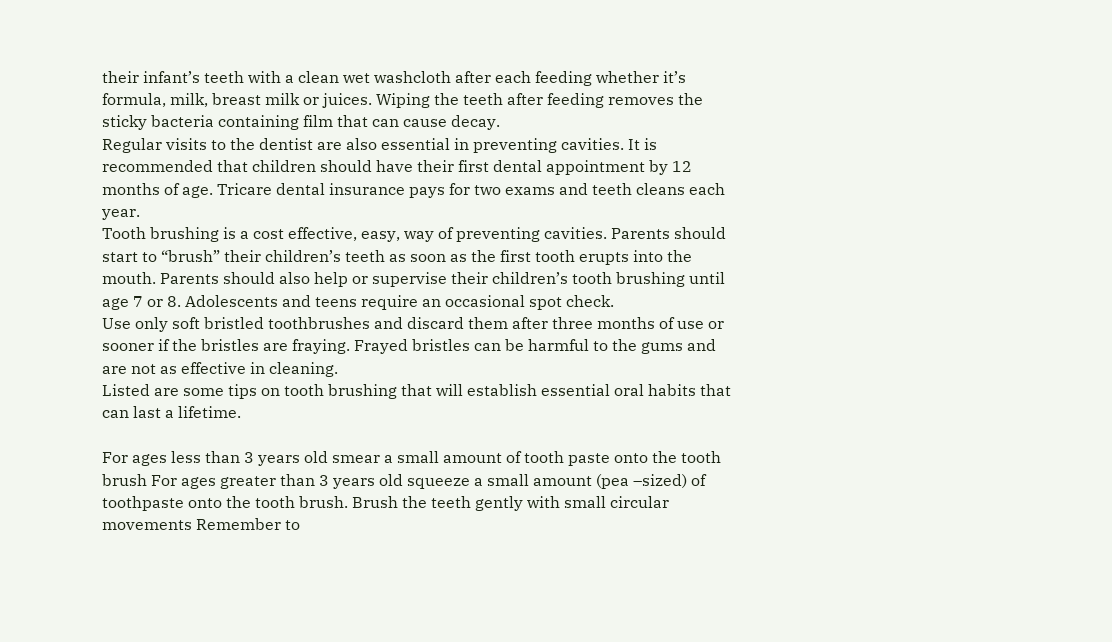their infant’s teeth with a clean wet washcloth after each feeding whether it’s formula, milk, breast milk or juices. Wiping the teeth after feeding removes the sticky bacteria containing film that can cause decay.
Regular visits to the dentist are also essential in preventing cavities. It is recommended that children should have their first dental appointment by 12 months of age. Tricare dental insurance pays for two exams and teeth cleans each year.
Tooth brushing is a cost effective, easy, way of preventing cavities. Parents should start to “brush” their children’s teeth as soon as the first tooth erupts into the mouth. Parents should also help or supervise their children’s tooth brushing until age 7 or 8. Adolescents and teens require an occasional spot check.
Use only soft bristled toothbrushes and discard them after three months of use or sooner if the bristles are fraying. Frayed bristles can be harmful to the gums and are not as effective in cleaning.
Listed are some tips on tooth brushing that will establish essential oral habits that can last a lifetime.

For ages less than 3 years old smear a small amount of tooth paste onto the tooth brush For ages greater than 3 years old squeeze a small amount (pea –sized) of toothpaste onto the tooth brush. Brush the teeth gently with small circular movements Remember to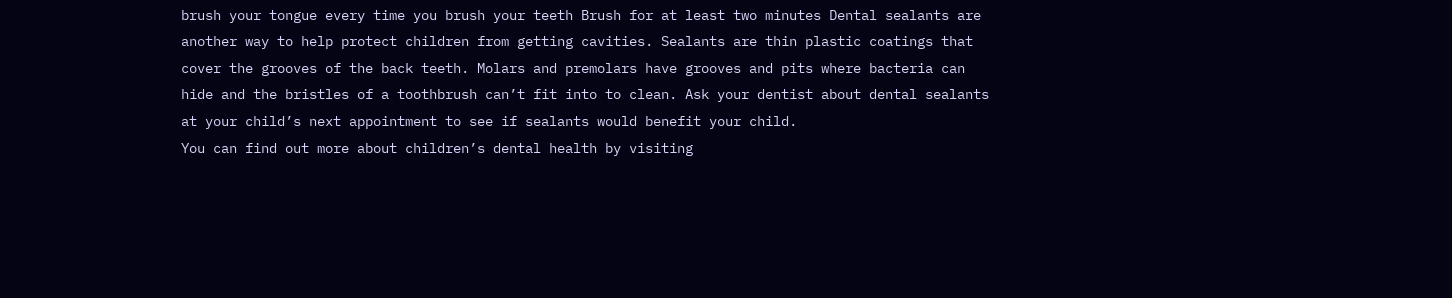brush your tongue every time you brush your teeth Brush for at least two minutes Dental sealants are another way to help protect children from getting cavities. Sealants are thin plastic coatings that cover the grooves of the back teeth. Molars and premolars have grooves and pits where bacteria can hide and the bristles of a toothbrush can’t fit into to clean. Ask your dentist about dental sealants at your child’s next appointment to see if sealants would benefit your child.
You can find out more about children’s dental health by visiting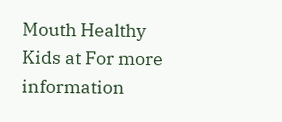Mouth Healthy Kids at For more information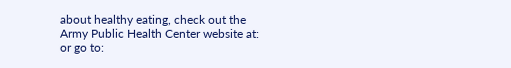about healthy eating, check out the Army Public Health Center website at: or go to: